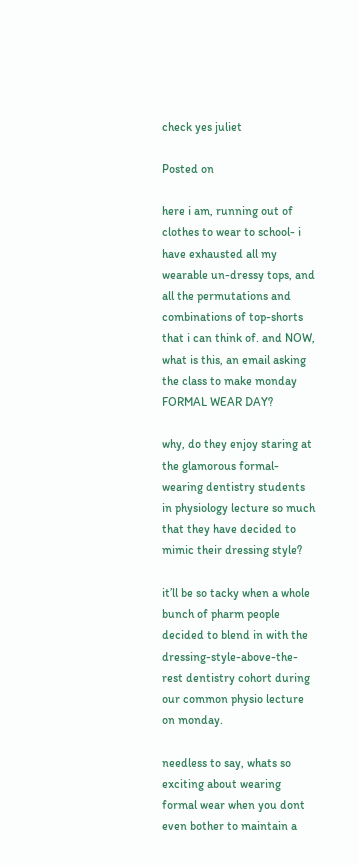check yes juliet

Posted on

here i am, running out of clothes to wear to school- i have exhausted all my wearable un-dressy tops, and all the permutations and combinations of top-shorts that i can think of. and NOW, what is this, an email asking the class to make monday FORMAL WEAR DAY?

why, do they enjoy staring at the glamorous formal-wearing dentistry students in physiology lecture so much that they have decided to mimic their dressing style?

it’ll be so tacky when a whole bunch of pharm people decided to blend in with the dressing-style-above-the-rest dentistry cohort during our common physio lecture on monday.

needless to say, whats so exciting about wearing formal wear when you dont even bother to maintain a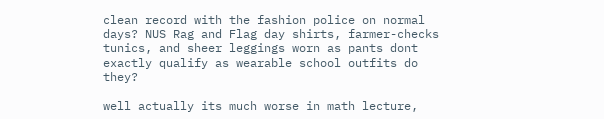clean record with the fashion police on normal days? NUS Rag and Flag day shirts, farmer-checks tunics, and sheer leggings worn as pants dont exactly qualify as wearable school outfits do they?

well actually its much worse in math lecture,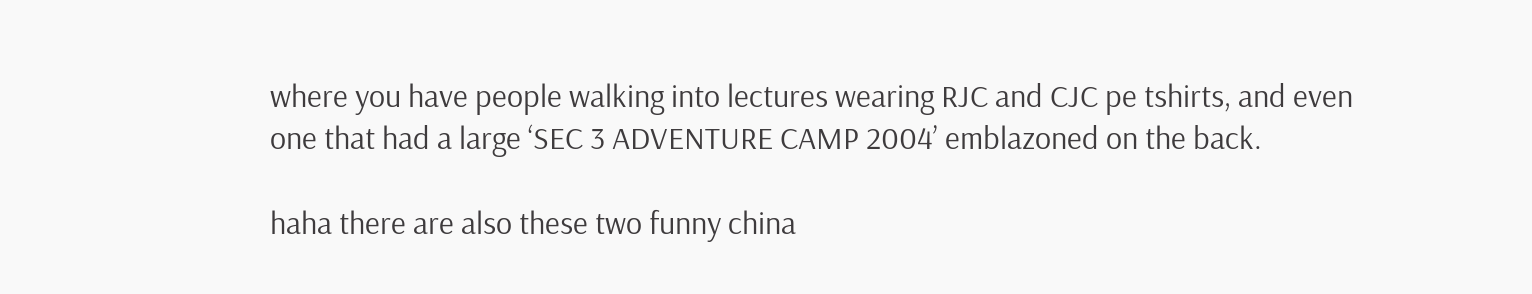where you have people walking into lectures wearing RJC and CJC pe tshirts, and even one that had a large ‘SEC 3 ADVENTURE CAMP 2004’ emblazoned on the back.

haha there are also these two funny china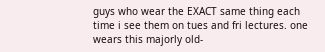guys who wear the EXACT same thing each time i see them on tues and fri lectures. one wears this majorly old-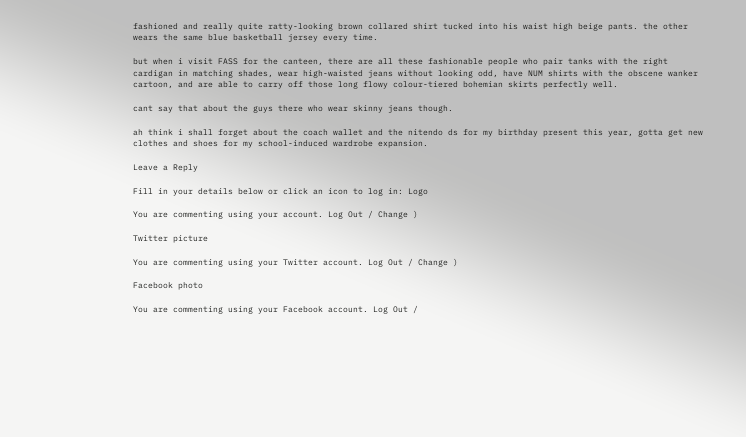fashioned and really quite ratty-looking brown collared shirt tucked into his waist high beige pants. the other wears the same blue basketball jersey every time.

but when i visit FASS for the canteen, there are all these fashionable people who pair tanks with the right cardigan in matching shades, wear high-waisted jeans without looking odd, have NUM shirts with the obscene wanker cartoon, and are able to carry off those long flowy colour-tiered bohemian skirts perfectly well.

cant say that about the guys there who wear skinny jeans though.

ah think i shall forget about the coach wallet and the nitendo ds for my birthday present this year, gotta get new clothes and shoes for my school-induced wardrobe expansion.

Leave a Reply

Fill in your details below or click an icon to log in: Logo

You are commenting using your account. Log Out / Change )

Twitter picture

You are commenting using your Twitter account. Log Out / Change )

Facebook photo

You are commenting using your Facebook account. Log Out /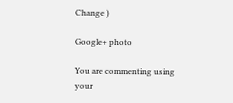Change )

Google+ photo

You are commenting using your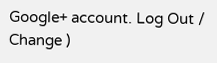Google+ account. Log Out / Change )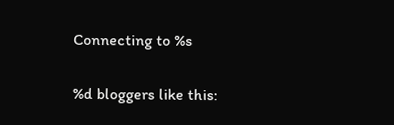Connecting to %s

%d bloggers like this: